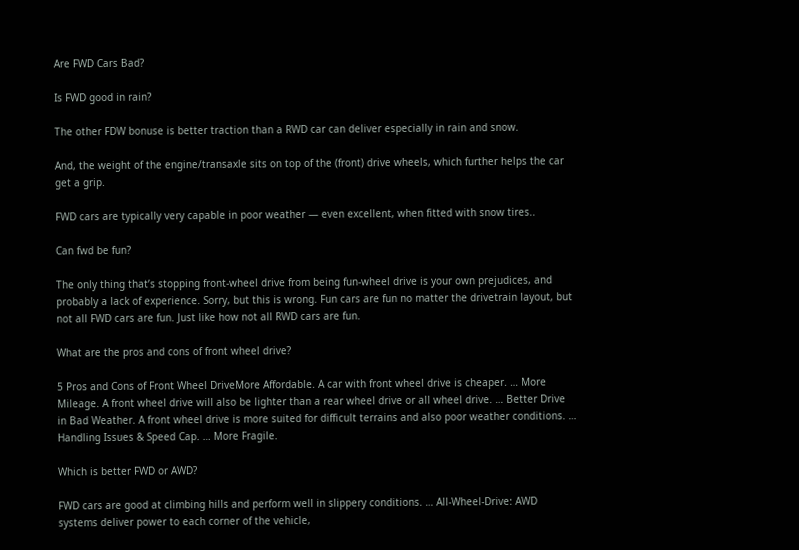Are FWD Cars Bad?

Is FWD good in rain?

The other FDW bonuse is better traction than a RWD car can deliver especially in rain and snow.

And, the weight of the engine/transaxle sits on top of the (front) drive wheels, which further helps the car get a grip.

FWD cars are typically very capable in poor weather — even excellent, when fitted with snow tires..

Can fwd be fun?

The only thing that’s stopping front-wheel drive from being fun-wheel drive is your own prejudices, and probably a lack of experience. Sorry, but this is wrong. Fun cars are fun no matter the drivetrain layout, but not all FWD cars are fun. Just like how not all RWD cars are fun.

What are the pros and cons of front wheel drive?

5 Pros and Cons of Front Wheel DriveMore Affordable. A car with front wheel drive is cheaper. … More Mileage. A front wheel drive will also be lighter than a rear wheel drive or all wheel drive. … Better Drive in Bad Weather. A front wheel drive is more suited for difficult terrains and also poor weather conditions. … Handling Issues & Speed Cap. … More Fragile.

Which is better FWD or AWD?

FWD cars are good at climbing hills and perform well in slippery conditions. … All-Wheel-Drive: AWD systems deliver power to each corner of the vehicle,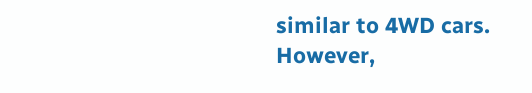similar to 4WD cars. However,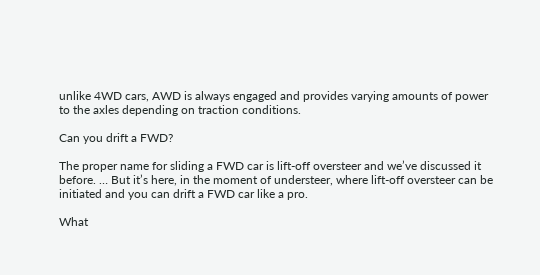unlike 4WD cars, AWD is always engaged and provides varying amounts of power to the axles depending on traction conditions.

Can you drift a FWD?

The proper name for sliding a FWD car is lift-off oversteer and we’ve discussed it before. … But it’s here, in the moment of understeer, where lift-off oversteer can be initiated and you can drift a FWD car like a pro.

What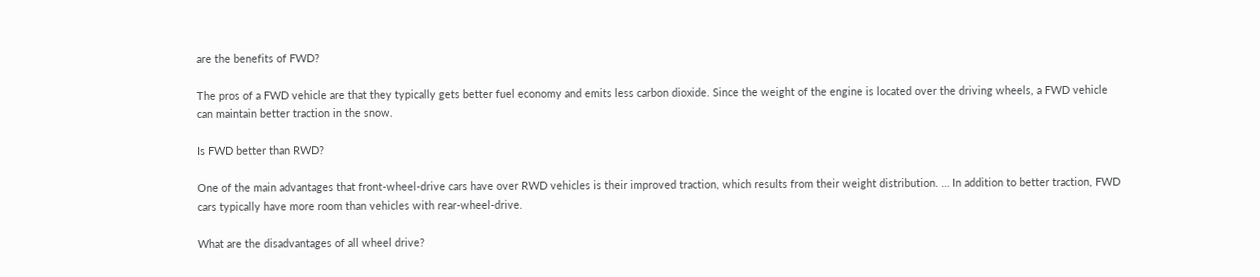are the benefits of FWD?

The pros of a FWD vehicle are that they typically gets better fuel economy and emits less carbon dioxide. Since the weight of the engine is located over the driving wheels, a FWD vehicle can maintain better traction in the snow.

Is FWD better than RWD?

One of the main advantages that front-wheel-drive cars have over RWD vehicles is their improved traction, which results from their weight distribution. … In addition to better traction, FWD cars typically have more room than vehicles with rear-wheel-drive.

What are the disadvantages of all wheel drive?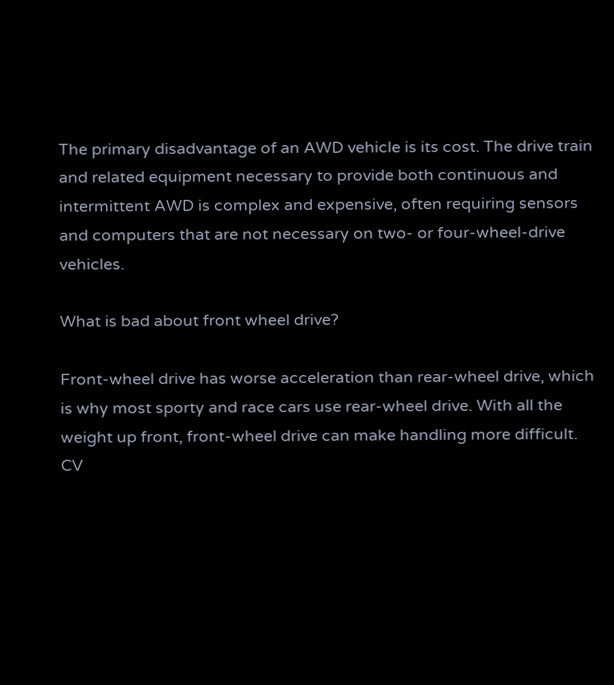The primary disadvantage of an AWD vehicle is its cost. The drive train and related equipment necessary to provide both continuous and intermittent AWD is complex and expensive, often requiring sensors and computers that are not necessary on two- or four-wheel-drive vehicles.

What is bad about front wheel drive?

Front-wheel drive has worse acceleration than rear-wheel drive, which is why most sporty and race cars use rear-wheel drive. With all the weight up front, front-wheel drive can make handling more difficult. CV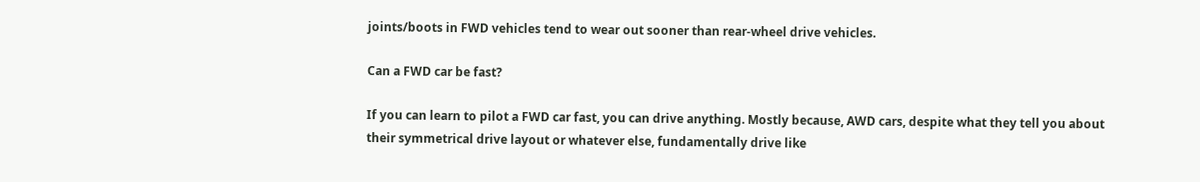joints/boots in FWD vehicles tend to wear out sooner than rear-wheel drive vehicles.

Can a FWD car be fast?

If you can learn to pilot a FWD car fast, you can drive anything. Mostly because, AWD cars, despite what they tell you about their symmetrical drive layout or whatever else, fundamentally drive like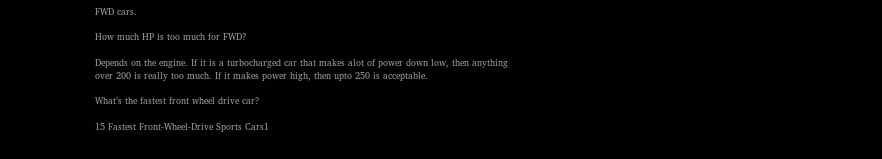FWD cars.

How much HP is too much for FWD?

Depends on the engine. If it is a turbocharged car that makes alot of power down low, then anything over 200 is really too much. If it makes power high, then upto 250 is acceptable.

What’s the fastest front wheel drive car?

15 Fastest Front-Wheel-Drive Sports Cars1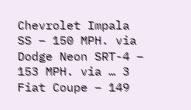Chevrolet Impala SS – 150 MPH. via Dodge Neon SRT-4 – 153 MPH. via … 3 Fiat Coupe – 149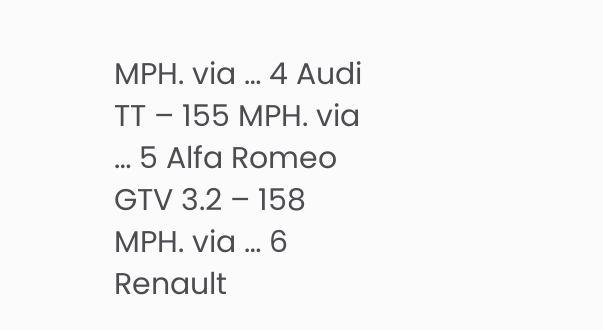MPH. via … 4 Audi TT – 155 MPH. via … 5 Alfa Romeo GTV 3.2 – 158 MPH. via … 6 Renault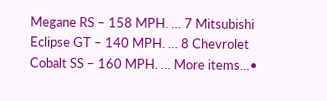Megane RS – 158 MPH. … 7 Mitsubishi Eclipse GT – 140 MPH. … 8 Chevrolet Cobalt SS – 160 MPH. … More items…•